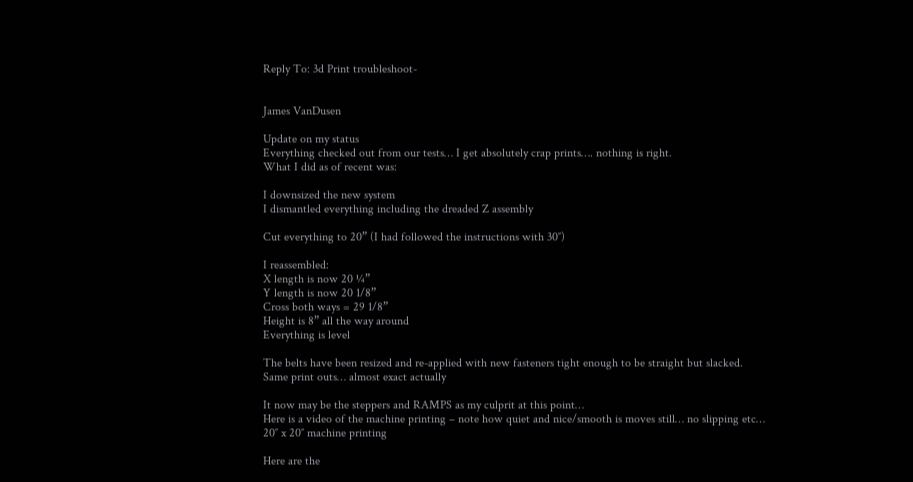Reply To: 3d Print troubleshoot-


James VanDusen

Update on my status
Everything checked out from our tests… I get absolutely crap prints…. nothing is right.
What I did as of recent was:

I downsized the new system
I dismantled everything including the dreaded Z assembly

Cut everything to 20” (I had followed the instructions with 30″)

I reassembled:
X length is now 20 ¼”
Y length is now 20 1/8”
Cross both ways = 29 1/8”
Height is 8” all the way around
Everything is level

The belts have been resized and re-applied with new fasteners tight enough to be straight but slacked.
Same print outs… almost exact actually

It now may be the steppers and RAMPS as my culprit at this point…
Here is a video of the machine printing – note how quiet and nice/smooth is moves still… no slipping etc…
20″ x 20″ machine printing

Here are the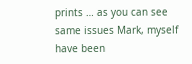prints … as you can see same issues Mark, myself have been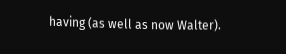having (as well as now Walter).